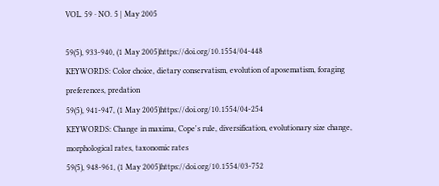VOL. 59 · NO. 5 | May 2005

59(5), 933-940, (1 May 2005)https://doi.org/10.1554/04-448
KEYWORDS: Color choice, dietary conservatism, evolution of aposematism, foraging preferences, predation
59(5), 941-947, (1 May 2005)https://doi.org/10.1554/04-254
KEYWORDS: Change in maxima, Cope's rule, diversification, evolutionary size change, morphological rates, taxonomic rates
59(5), 948-961, (1 May 2005)https://doi.org/10.1554/03-752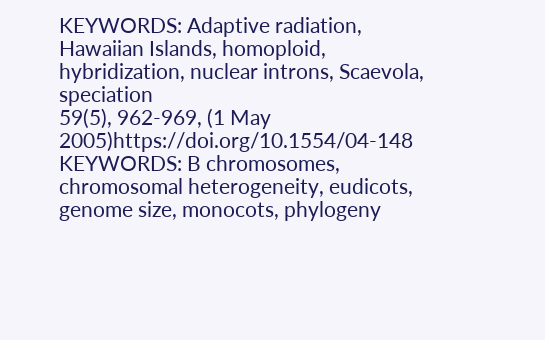KEYWORDS: Adaptive radiation, Hawaiian Islands, homoploid, hybridization, nuclear introns, Scaevola, speciation
59(5), 962-969, (1 May 2005)https://doi.org/10.1554/04-148
KEYWORDS: B chromosomes, chromosomal heterogeneity, eudicots, genome size, monocots, phylogeny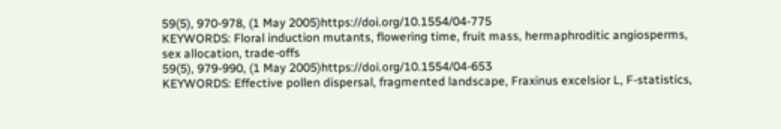59(5), 970-978, (1 May 2005)https://doi.org/10.1554/04-775
KEYWORDS: Floral induction mutants, flowering time, fruit mass, hermaphroditic angiosperms, sex allocation, trade-offs
59(5), 979-990, (1 May 2005)https://doi.org/10.1554/04-653
KEYWORDS: Effective pollen dispersal, fragmented landscape, Fraxinus excelsior L, F-statistics,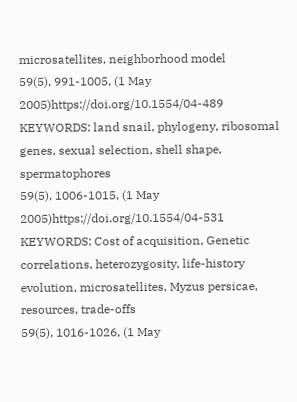microsatellites, neighborhood model
59(5), 991-1005, (1 May 2005)https://doi.org/10.1554/04-489
KEYWORDS: land snail, phylogeny, ribosomal genes, sexual selection, shell shape, spermatophores
59(5), 1006-1015, (1 May 2005)https://doi.org/10.1554/04-531
KEYWORDS: Cost of acquisition, Genetic correlations, heterozygosity, life-history evolution, microsatellites, Myzus persicae, resources, trade-offs
59(5), 1016-1026, (1 May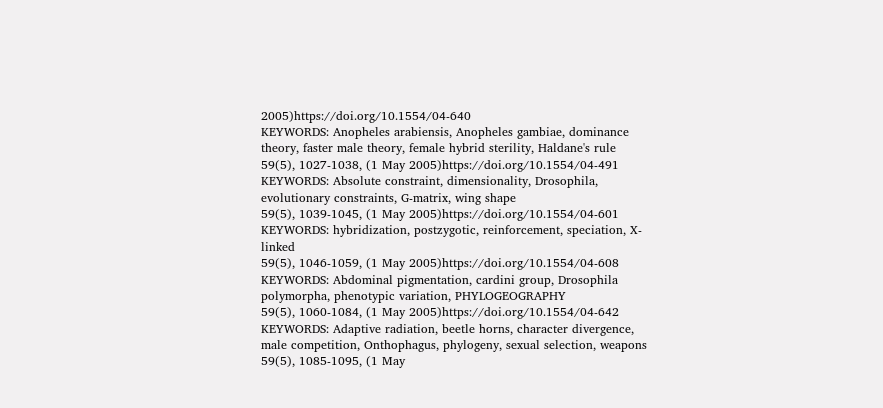2005)https://doi.org/10.1554/04-640
KEYWORDS: Anopheles arabiensis, Anopheles gambiae, dominance theory, faster male theory, female hybrid sterility, Haldane's rule
59(5), 1027-1038, (1 May 2005)https://doi.org/10.1554/04-491
KEYWORDS: Absolute constraint, dimensionality, Drosophila, evolutionary constraints, G-matrix, wing shape
59(5), 1039-1045, (1 May 2005)https://doi.org/10.1554/04-601
KEYWORDS: hybridization, postzygotic, reinforcement, speciation, X-linked
59(5), 1046-1059, (1 May 2005)https://doi.org/10.1554/04-608
KEYWORDS: Abdominal pigmentation, cardini group, Drosophila polymorpha, phenotypic variation, PHYLOGEOGRAPHY
59(5), 1060-1084, (1 May 2005)https://doi.org/10.1554/04-642
KEYWORDS: Adaptive radiation, beetle horns, character divergence, male competition, Onthophagus, phylogeny, sexual selection, weapons
59(5), 1085-1095, (1 May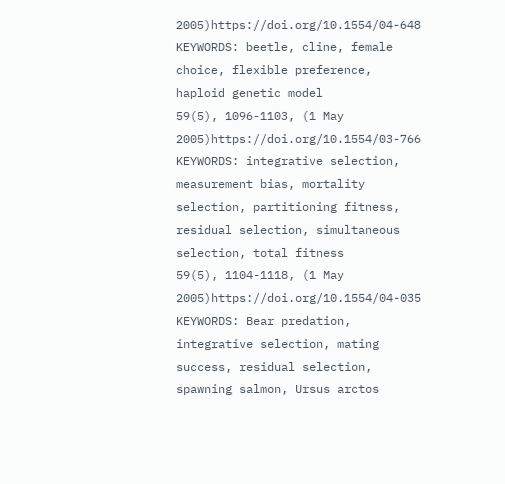2005)https://doi.org/10.1554/04-648
KEYWORDS: beetle, cline, female choice, flexible preference, haploid genetic model
59(5), 1096-1103, (1 May 2005)https://doi.org/10.1554/03-766
KEYWORDS: integrative selection, measurement bias, mortality selection, partitioning fitness, residual selection, simultaneous selection, total fitness
59(5), 1104-1118, (1 May 2005)https://doi.org/10.1554/04-035
KEYWORDS: Bear predation, integrative selection, mating success, residual selection, spawning salmon, Ursus arctos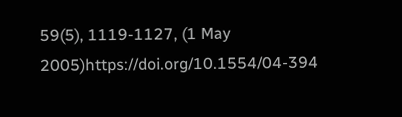59(5), 1119-1127, (1 May 2005)https://doi.org/10.1554/04-394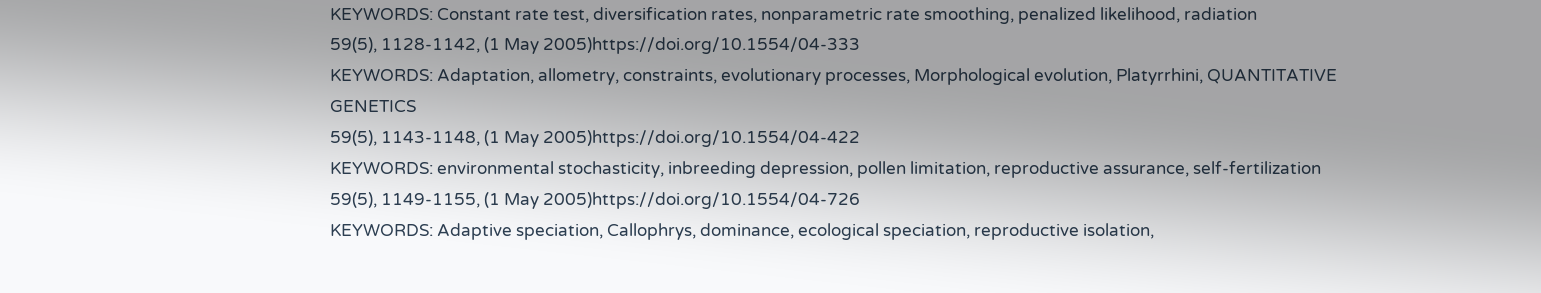KEYWORDS: Constant rate test, diversification rates, nonparametric rate smoothing, penalized likelihood, radiation
59(5), 1128-1142, (1 May 2005)https://doi.org/10.1554/04-333
KEYWORDS: Adaptation, allometry, constraints, evolutionary processes, Morphological evolution, Platyrrhini, QUANTITATIVE GENETICS
59(5), 1143-1148, (1 May 2005)https://doi.org/10.1554/04-422
KEYWORDS: environmental stochasticity, inbreeding depression, pollen limitation, reproductive assurance, self-fertilization
59(5), 1149-1155, (1 May 2005)https://doi.org/10.1554/04-726
KEYWORDS: Adaptive speciation, Callophrys, dominance, ecological speciation, reproductive isolation,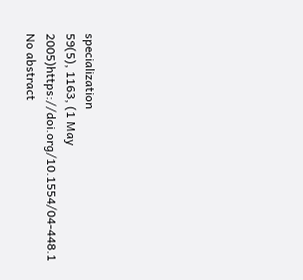specialization
59(5), 1163, (1 May 2005)https://doi.org/10.1554/04-448.1
No abstract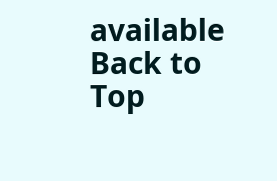available
Back to Top